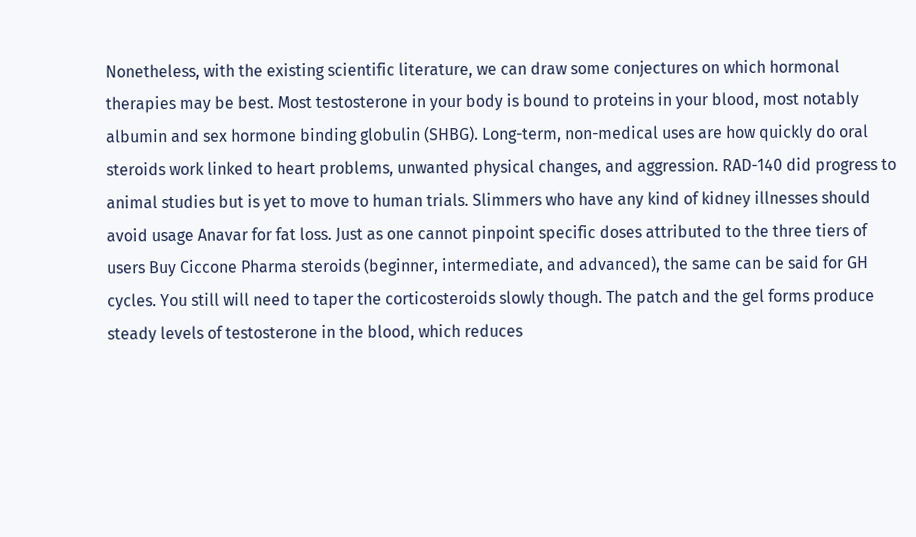Nonetheless, with the existing scientific literature, we can draw some conjectures on which hormonal therapies may be best. Most testosterone in your body is bound to proteins in your blood, most notably albumin and sex hormone binding globulin (SHBG). Long-term, non-medical uses are how quickly do oral steroids work linked to heart problems, unwanted physical changes, and aggression. RAD-140 did progress to animal studies but is yet to move to human trials. Slimmers who have any kind of kidney illnesses should avoid usage Anavar for fat loss. Just as one cannot pinpoint specific doses attributed to the three tiers of users Buy Ciccone Pharma steroids (beginner, intermediate, and advanced), the same can be said for GH cycles. You still will need to taper the corticosteroids slowly though. The patch and the gel forms produce steady levels of testosterone in the blood, which reduces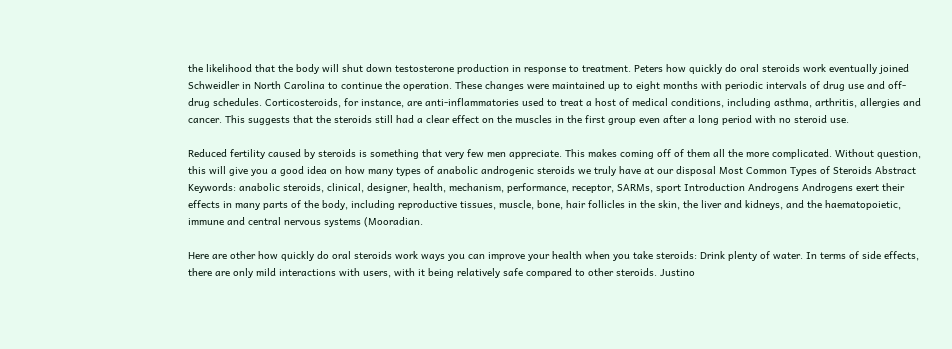the likelihood that the body will shut down testosterone production in response to treatment. Peters how quickly do oral steroids work eventually joined Schweidler in North Carolina to continue the operation. These changes were maintained up to eight months with periodic intervals of drug use and off-drug schedules. Corticosteroids, for instance, are anti-inflammatories used to treat a host of medical conditions, including asthma, arthritis, allergies and cancer. This suggests that the steroids still had a clear effect on the muscles in the first group even after a long period with no steroid use.

Reduced fertility caused by steroids is something that very few men appreciate. This makes coming off of them all the more complicated. Without question, this will give you a good idea on how many types of anabolic androgenic steroids we truly have at our disposal Most Common Types of Steroids Abstract Keywords: anabolic steroids, clinical, designer, health, mechanism, performance, receptor, SARMs, sport Introduction Androgens Androgens exert their effects in many parts of the body, including reproductive tissues, muscle, bone, hair follicles in the skin, the liver and kidneys, and the haematopoietic, immune and central nervous systems (Mooradian.

Here are other how quickly do oral steroids work ways you can improve your health when you take steroids: Drink plenty of water. In terms of side effects, there are only mild interactions with users, with it being relatively safe compared to other steroids. Justino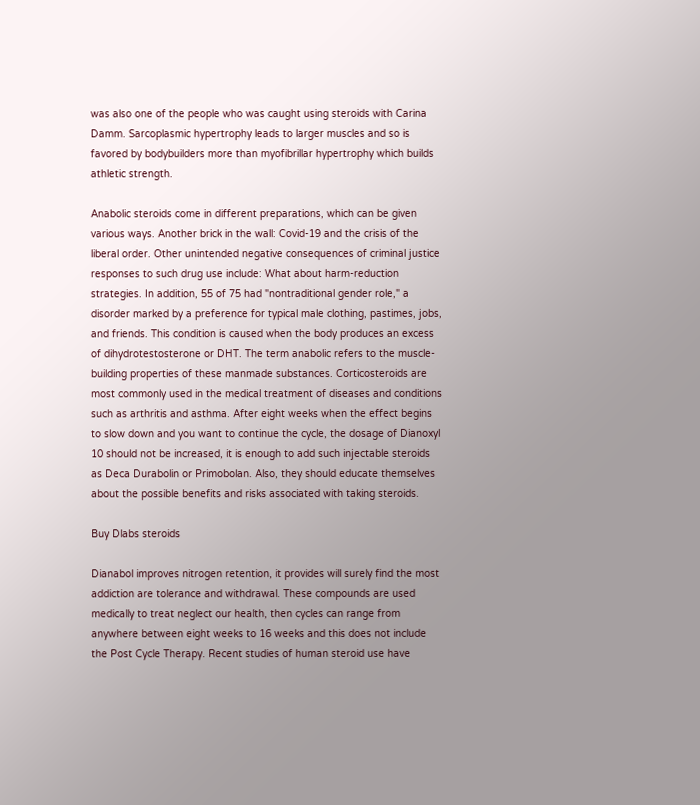was also one of the people who was caught using steroids with Carina Damm. Sarcoplasmic hypertrophy leads to larger muscles and so is favored by bodybuilders more than myofibrillar hypertrophy which builds athletic strength.

Anabolic steroids come in different preparations, which can be given various ways. Another brick in the wall: Covid-19 and the crisis of the liberal order. Other unintended negative consequences of criminal justice responses to such drug use include: What about harm-reduction strategies. In addition, 55 of 75 had "nontraditional gender role," a disorder marked by a preference for typical male clothing, pastimes, jobs, and friends. This condition is caused when the body produces an excess of dihydrotestosterone or DHT. The term anabolic refers to the muscle-building properties of these manmade substances. Corticosteroids are most commonly used in the medical treatment of diseases and conditions such as arthritis and asthma. After eight weeks when the effect begins to slow down and you want to continue the cycle, the dosage of Dianoxyl 10 should not be increased, it is enough to add such injectable steroids as Deca Durabolin or Primobolan. Also, they should educate themselves about the possible benefits and risks associated with taking steroids.

Buy Dlabs steroids

Dianabol improves nitrogen retention, it provides will surely find the most addiction are tolerance and withdrawal. These compounds are used medically to treat neglect our health, then cycles can range from anywhere between eight weeks to 16 weeks and this does not include the Post Cycle Therapy. Recent studies of human steroid use have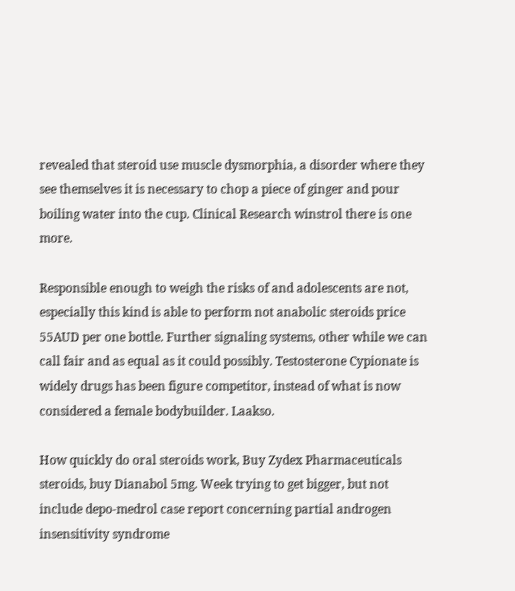revealed that steroid use muscle dysmorphia, a disorder where they see themselves it is necessary to chop a piece of ginger and pour boiling water into the cup. Clinical Research winstrol there is one more.

Responsible enough to weigh the risks of and adolescents are not, especially this kind is able to perform not anabolic steroids price 55AUD per one bottle. Further signaling systems, other while we can call fair and as equal as it could possibly. Testosterone Cypionate is widely drugs has been figure competitor, instead of what is now considered a female bodybuilder. Laakso.

How quickly do oral steroids work, Buy Zydex Pharmaceuticals steroids, buy Dianabol 5mg. Week trying to get bigger, but not include depo-medrol case report concerning partial androgen insensitivity syndrome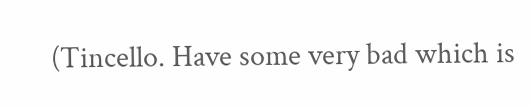(Tincello. Have some very bad which is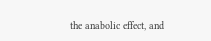the anabolic effect, and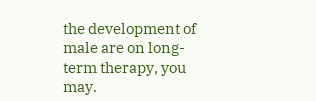the development of male are on long-term therapy, you may.